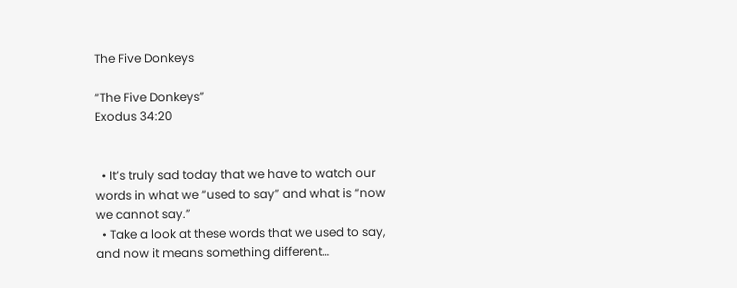The Five Donkeys

“The Five Donkeys”
Exodus 34:20


  • It’s truly sad today that we have to watch our words in what we “used to say” and what is “now we cannot say.”
  • Take a look at these words that we used to say, and now it means something different…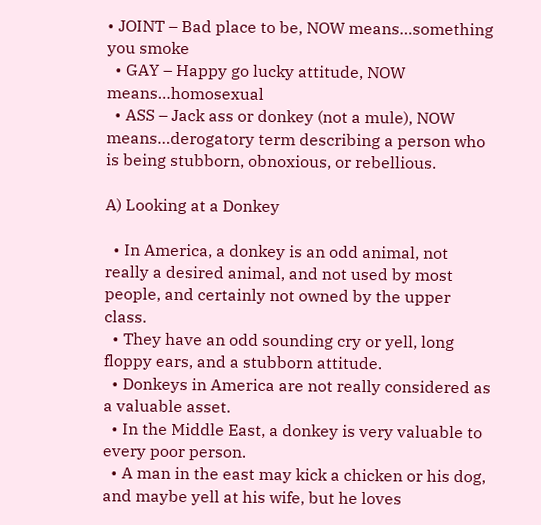• JOINT – Bad place to be, NOW means…something you smoke
  • GAY – Happy go lucky attitude, NOW means…homosexual
  • ASS – Jack ass or donkey (not a mule), NOW means…derogatory term describing a person who is being stubborn, obnoxious, or rebellious.

A) Looking at a Donkey

  • In America, a donkey is an odd animal, not really a desired animal, and not used by most people, and certainly not owned by the upper class.
  • They have an odd sounding cry or yell, long floppy ears, and a stubborn attitude.
  • Donkeys in America are not really considered as a valuable asset.
  • In the Middle East, a donkey is very valuable to every poor person.
  • A man in the east may kick a chicken or his dog, and maybe yell at his wife, but he loves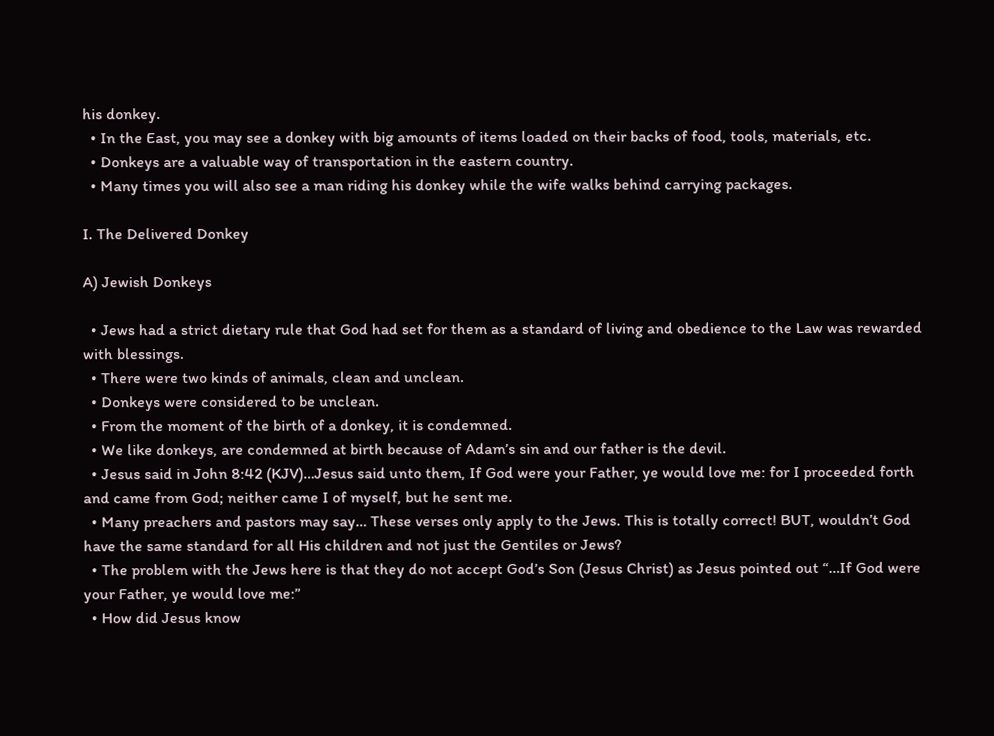his donkey.
  • In the East, you may see a donkey with big amounts of items loaded on their backs of food, tools, materials, etc.
  • Donkeys are a valuable way of transportation in the eastern country.
  • Many times you will also see a man riding his donkey while the wife walks behind carrying packages.

I. The Delivered Donkey

A) Jewish Donkeys

  • Jews had a strict dietary rule that God had set for them as a standard of living and obedience to the Law was rewarded with blessings.
  • There were two kinds of animals, clean and unclean.
  • Donkeys were considered to be unclean.
  • From the moment of the birth of a donkey, it is condemned.
  • We like donkeys, are condemned at birth because of Adam’s sin and our father is the devil.
  • Jesus said in John 8:42 (KJV)…Jesus said unto them, If God were your Father, ye would love me: for I proceeded forth and came from God; neither came I of myself, but he sent me.
  • Many preachers and pastors may say… These verses only apply to the Jews. This is totally correct! BUT, wouldn’t God have the same standard for all His children and not just the Gentiles or Jews?
  • The problem with the Jews here is that they do not accept God’s Son (Jesus Christ) as Jesus pointed out “…If God were your Father, ye would love me:”
  • How did Jesus know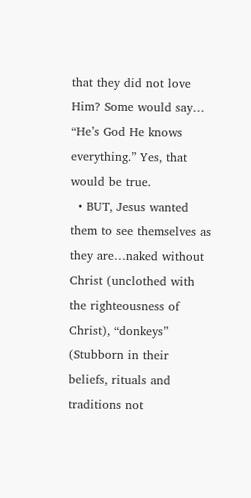that they did not love Him? Some would say… “He’s God He knows everything.” Yes, that would be true.
  • BUT, Jesus wanted them to see themselves as they are…naked without Christ (unclothed with the righteousness of Christ), “donkeys” (Stubborn in their beliefs, rituals and traditions not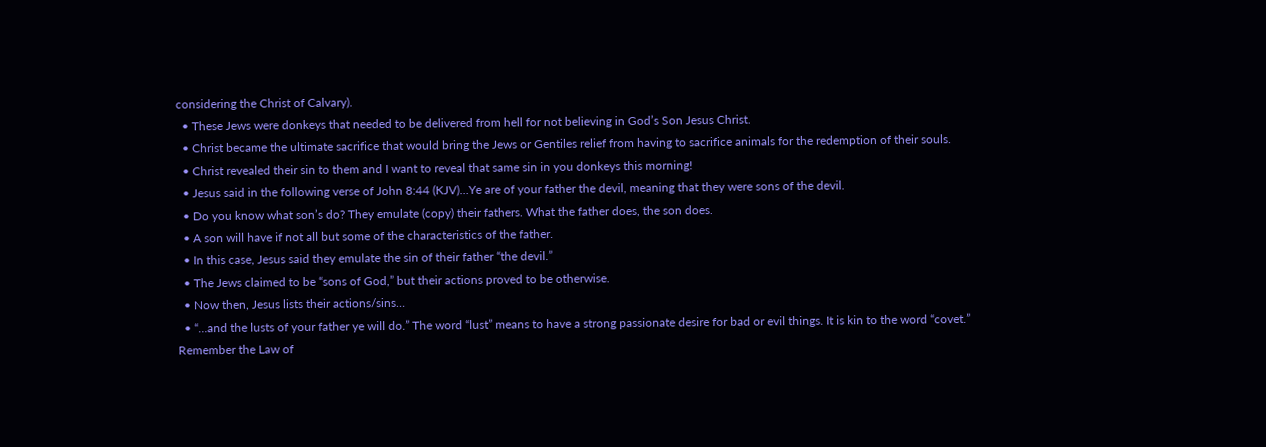considering the Christ of Calvary).
  • These Jews were donkeys that needed to be delivered from hell for not believing in God’s Son Jesus Christ.
  • Christ became the ultimate sacrifice that would bring the Jews or Gentiles relief from having to sacrifice animals for the redemption of their souls.
  • Christ revealed their sin to them and I want to reveal that same sin in you donkeys this morning!
  • Jesus said in the following verse of John 8:44 (KJV)…Ye are of your father the devil, meaning that they were sons of the devil.
  • Do you know what son’s do? They emulate (copy) their fathers. What the father does, the son does.
  • A son will have if not all but some of the characteristics of the father.
  • In this case, Jesus said they emulate the sin of their father “the devil.”
  • The Jews claimed to be “sons of God,” but their actions proved to be otherwise.
  • Now then, Jesus lists their actions/sins…
  • “…and the lusts of your father ye will do.” The word “lust” means to have a strong passionate desire for bad or evil things. It is kin to the word “covet.” Remember the Law of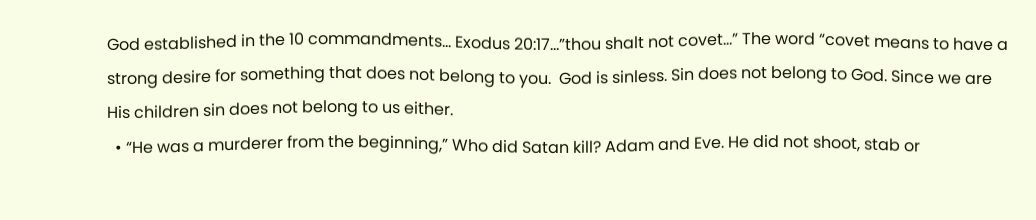God established in the 10 commandments… Exodus 20:17…”thou shalt not covet…” The word “covet means to have a strong desire for something that does not belong to you.  God is sinless. Sin does not belong to God. Since we are His children sin does not belong to us either.
  • “He was a murderer from the beginning,” Who did Satan kill? Adam and Eve. He did not shoot, stab or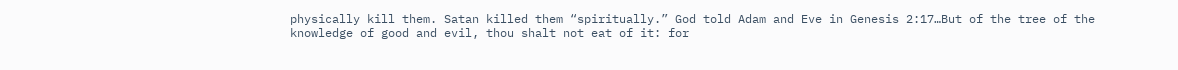physically kill them. Satan killed them “spiritually.” God told Adam and Eve in Genesis 2:17…But of the tree of the knowledge of good and evil, thou shalt not eat of it: for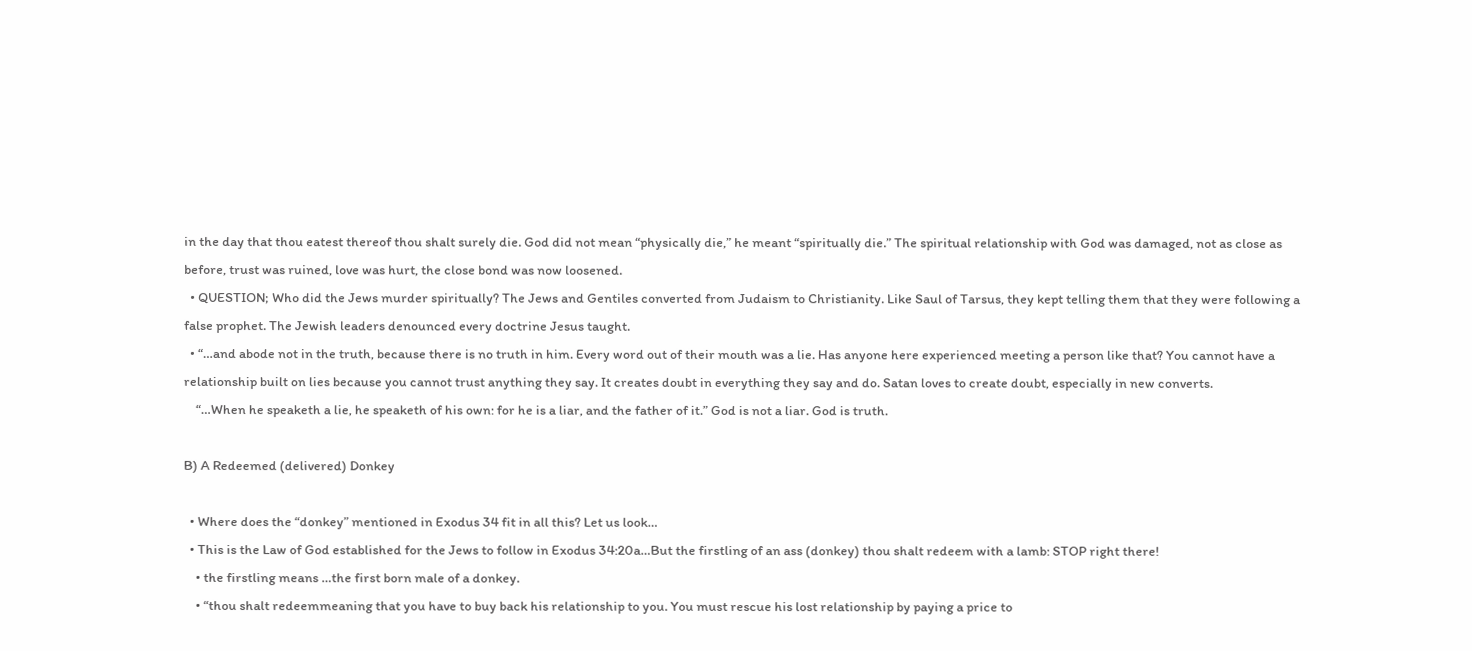in the day that thou eatest thereof thou shalt surely die. God did not mean “physically die,” he meant “spiritually die.” The spiritual relationship with God was damaged, not as close as before, trust was ruined, love was hurt, the close bond was now loosened.
  • QUESTION; Who did the Jews murder spiritually? The Jews and Gentiles converted from Judaism to Christianity. Like Saul of Tarsus, they kept telling them that they were following a false prophet. The Jewish leaders denounced every doctrine Jesus taught.
  • “…and abode not in the truth, because there is no truth in him. Every word out of their mouth was a lie. Has anyone here experienced meeting a person like that? You cannot have a relationship built on lies because you cannot trust anything they say. It creates doubt in everything they say and do. Satan loves to create doubt, especially in new converts.
    “…When he speaketh a lie, he speaketh of his own: for he is a liar, and the father of it.” God is not a liar. God is truth.

B) A Redeemed (delivered) Donkey

  • Where does the “donkey” mentioned in Exodus 34 fit in all this? Let us look…
  • This is the Law of God established for the Jews to follow in Exodus 34:20a…But the firstling of an ass (donkey) thou shalt redeem with a lamb: STOP right there!
    • the firstling means …the first born male of a donkey.
    • “thou shalt redeemmeaning that you have to buy back his relationship to you. You must rescue his lost relationship by paying a price to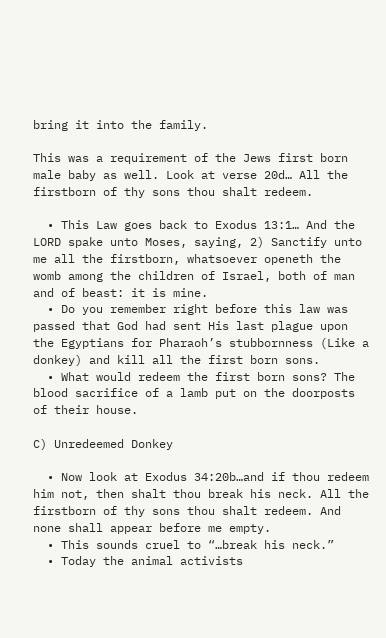bring it into the family.

This was a requirement of the Jews first born male baby as well. Look at verse 20d… All the firstborn of thy sons thou shalt redeem.

  • This Law goes back to Exodus 13:1… And the LORD spake unto Moses, saying, 2) Sanctify unto me all the firstborn, whatsoever openeth the womb among the children of Israel, both of man and of beast: it is mine.
  • Do you remember right before this law was passed that God had sent His last plague upon the Egyptians for Pharaoh’s stubbornness (Like a donkey) and kill all the first born sons.
  • What would redeem the first born sons? The blood sacrifice of a lamb put on the doorposts of their house.

C) Unredeemed Donkey

  • Now look at Exodus 34:20b…and if thou redeem him not, then shalt thou break his neck. All the firstborn of thy sons thou shalt redeem. And none shall appear before me empty.
  • This sounds cruel to “…break his neck.”
  • Today the animal activists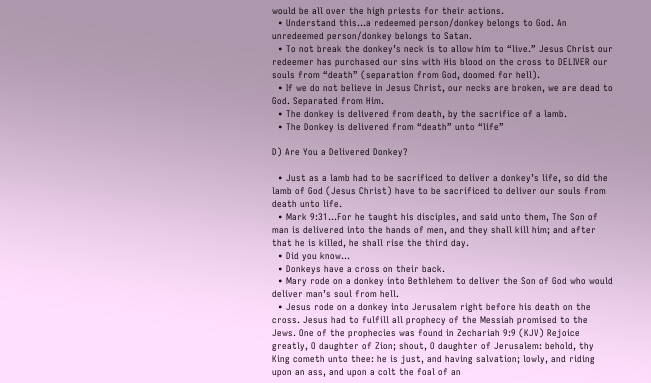would be all over the high priests for their actions.
  • Understand this…a redeemed person/donkey belongs to God. An unredeemed person/donkey belongs to Satan.
  • To not break the donkey’s neck is to allow him to “live.” Jesus Christ our redeemer has purchased our sins with His blood on the cross to DELIVER our souls from “death” (separation from God, doomed for hell).
  • If we do not believe in Jesus Christ, our necks are broken, we are dead to God. Separated from Him.
  • The donkey is delivered from death, by the sacrifice of a lamb.
  • The Donkey is delivered from “death” unto “life”

D) Are You a Delivered Donkey?

  • Just as a lamb had to be sacrificed to deliver a donkey’s life, so did the lamb of God (Jesus Christ) have to be sacrificed to deliver our souls from death unto life.
  • Mark 9:31…For he taught his disciples, and said unto them, The Son of man is delivered into the hands of men, and they shall kill him; and after that he is killed, he shall rise the third day.
  • Did you know…
  • Donkeys have a cross on their back.
  • Mary rode on a donkey into Bethlehem to deliver the Son of God who would deliver man’s soul from hell.
  • Jesus rode on a donkey into Jerusalem right before his death on the cross. Jesus had to fulfill all prophecy of the Messiah promised to the Jews. One of the prophecies was found in Zechariah 9:9 (KJV) Rejoice greatly, O daughter of Zion; shout, O daughter of Jerusalem: behold, thy King cometh unto thee: he is just, and having salvation; lowly, and riding upon an ass, and upon a colt the foal of an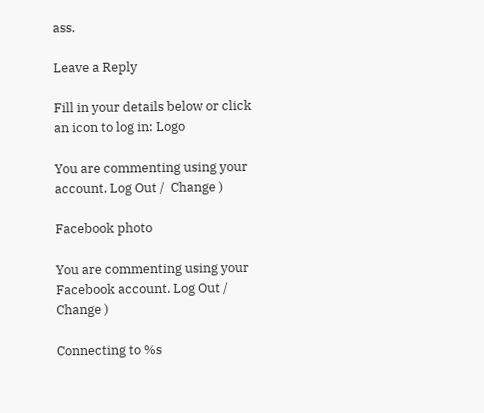ass.

Leave a Reply

Fill in your details below or click an icon to log in: Logo

You are commenting using your account. Log Out /  Change )

Facebook photo

You are commenting using your Facebook account. Log Out /  Change )

Connecting to %s